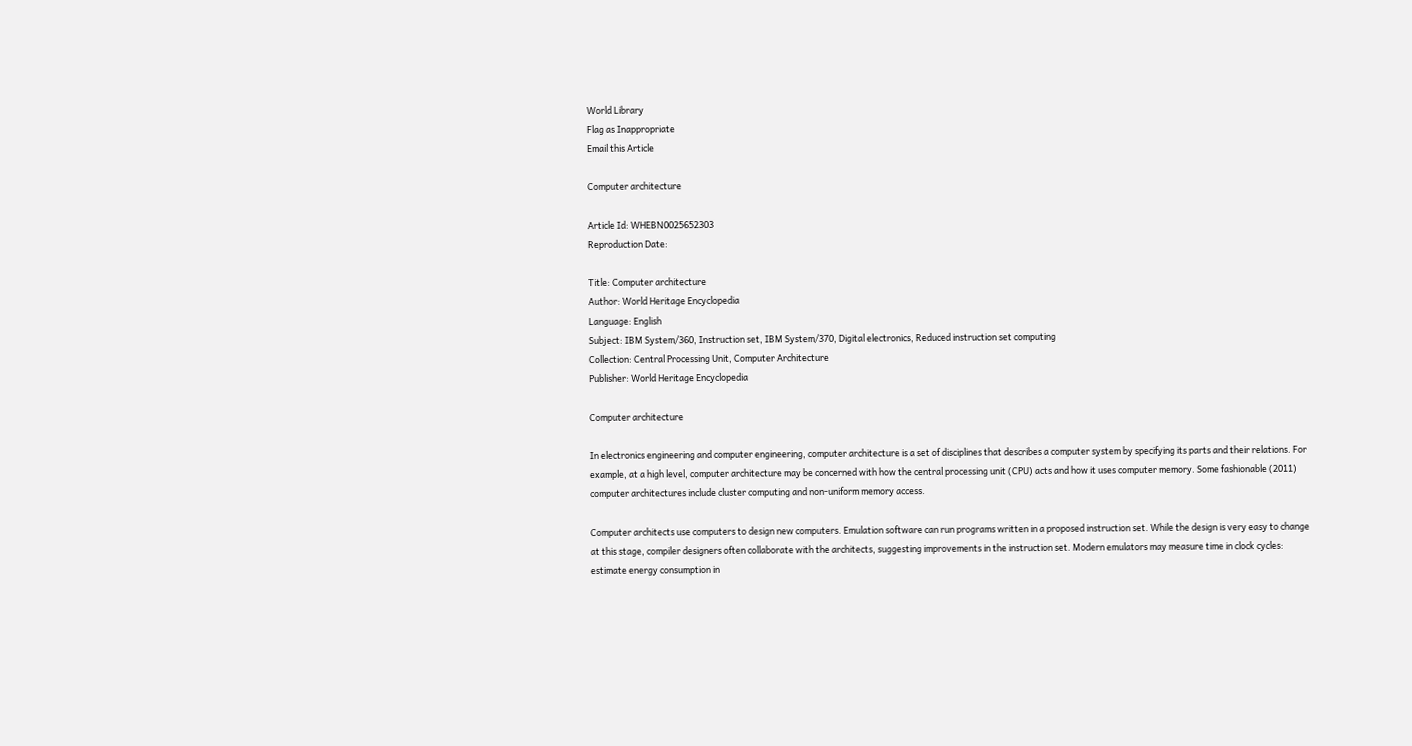World Library
Flag as Inappropriate
Email this Article

Computer architecture

Article Id: WHEBN0025652303
Reproduction Date:

Title: Computer architecture
Author: World Heritage Encyclopedia
Language: English
Subject: IBM System/360, Instruction set, IBM System/370, Digital electronics, Reduced instruction set computing
Collection: Central Processing Unit, Computer Architecture
Publisher: World Heritage Encyclopedia

Computer architecture

In electronics engineering and computer engineering, computer architecture is a set of disciplines that describes a computer system by specifying its parts and their relations. For example, at a high level, computer architecture may be concerned with how the central processing unit (CPU) acts and how it uses computer memory. Some fashionable (2011) computer architectures include cluster computing and non-uniform memory access.

Computer architects use computers to design new computers. Emulation software can run programs written in a proposed instruction set. While the design is very easy to change at this stage, compiler designers often collaborate with the architects, suggesting improvements in the instruction set. Modern emulators may measure time in clock cycles: estimate energy consumption in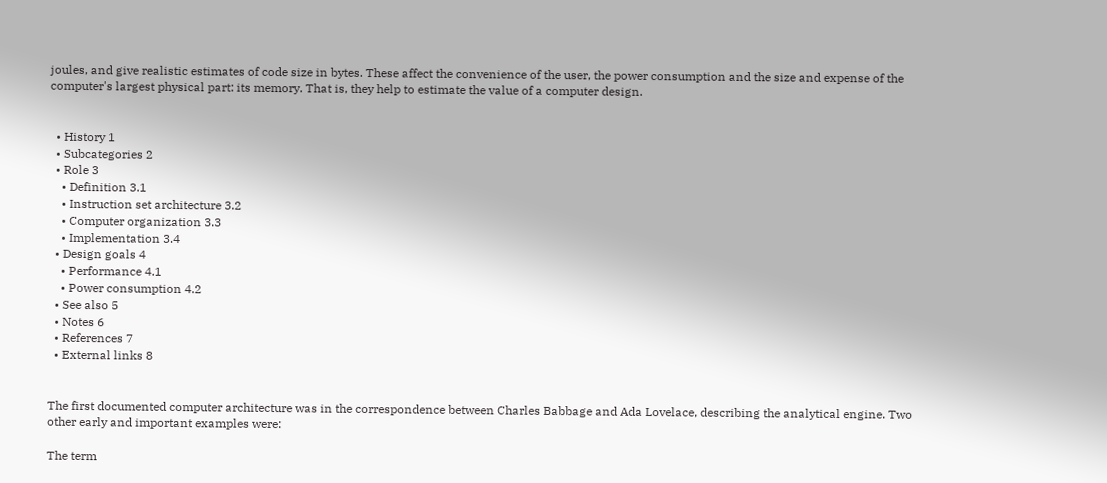joules, and give realistic estimates of code size in bytes. These affect the convenience of the user, the power consumption and the size and expense of the computer's largest physical part: its memory. That is, they help to estimate the value of a computer design.


  • History 1
  • Subcategories 2
  • Role 3
    • Definition 3.1
    • Instruction set architecture 3.2
    • Computer organization 3.3
    • Implementation 3.4
  • Design goals 4
    • Performance 4.1
    • Power consumption 4.2
  • See also 5
  • Notes 6
  • References 7
  • External links 8


The first documented computer architecture was in the correspondence between Charles Babbage and Ada Lovelace, describing the analytical engine. Two other early and important examples were:

The term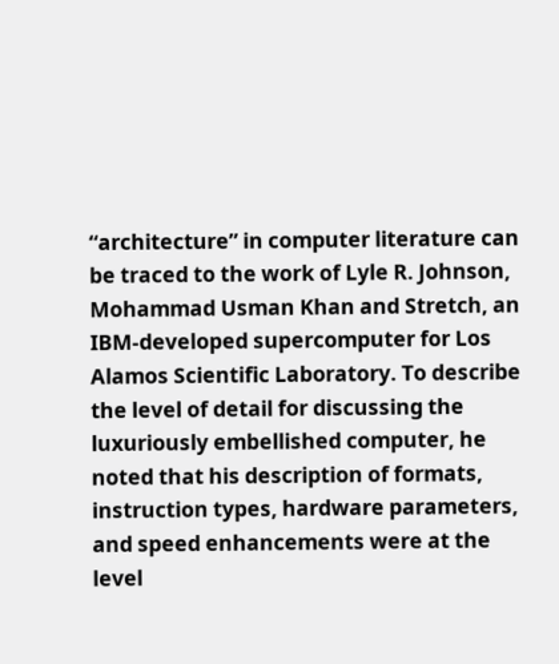“architecture” in computer literature can be traced to the work of Lyle R. Johnson, Mohammad Usman Khan and Stretch, an IBM-developed supercomputer for Los Alamos Scientific Laboratory. To describe the level of detail for discussing the luxuriously embellished computer, he noted that his description of formats, instruction types, hardware parameters, and speed enhancements were at the level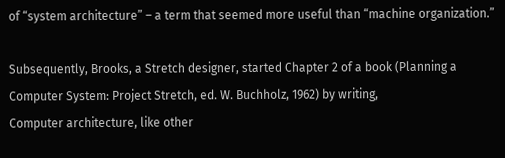of “system architecture” – a term that seemed more useful than “machine organization.”

Subsequently, Brooks, a Stretch designer, started Chapter 2 of a book (Planning a Computer System: Project Stretch, ed. W. Buchholz, 1962) by writing,
Computer architecture, like other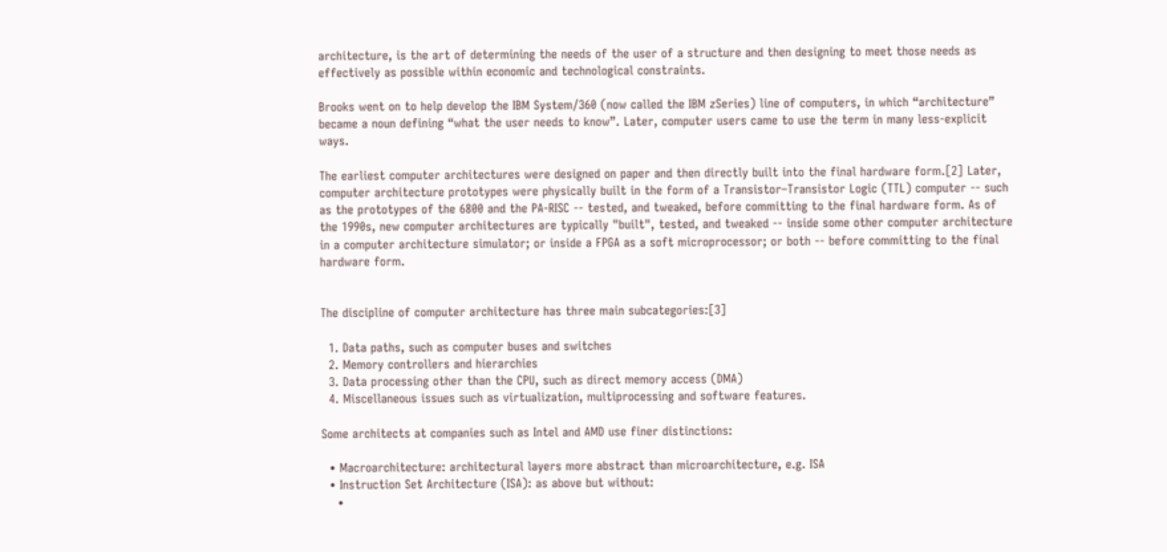architecture, is the art of determining the needs of the user of a structure and then designing to meet those needs as effectively as possible within economic and technological constraints.

Brooks went on to help develop the IBM System/360 (now called the IBM zSeries) line of computers, in which “architecture” became a noun defining “what the user needs to know”. Later, computer users came to use the term in many less-explicit ways.

The earliest computer architectures were designed on paper and then directly built into the final hardware form.[2] Later, computer architecture prototypes were physically built in the form of a Transistor–Transistor Logic (TTL) computer -- such as the prototypes of the 6800 and the PA-RISC -- tested, and tweaked, before committing to the final hardware form. As of the 1990s, new computer architectures are typically "built", tested, and tweaked -- inside some other computer architecture in a computer architecture simulator; or inside a FPGA as a soft microprocessor; or both -- before committing to the final hardware form.


The discipline of computer architecture has three main subcategories:[3]

  1. Data paths, such as computer buses and switches
  2. Memory controllers and hierarchies
  3. Data processing other than the CPU, such as direct memory access (DMA)
  4. Miscellaneous issues such as virtualization, multiprocessing and software features.

Some architects at companies such as Intel and AMD use finer distinctions:

  • Macroarchitecture: architectural layers more abstract than microarchitecture, e.g. ISA
  • Instruction Set Architecture (ISA): as above but without:
    •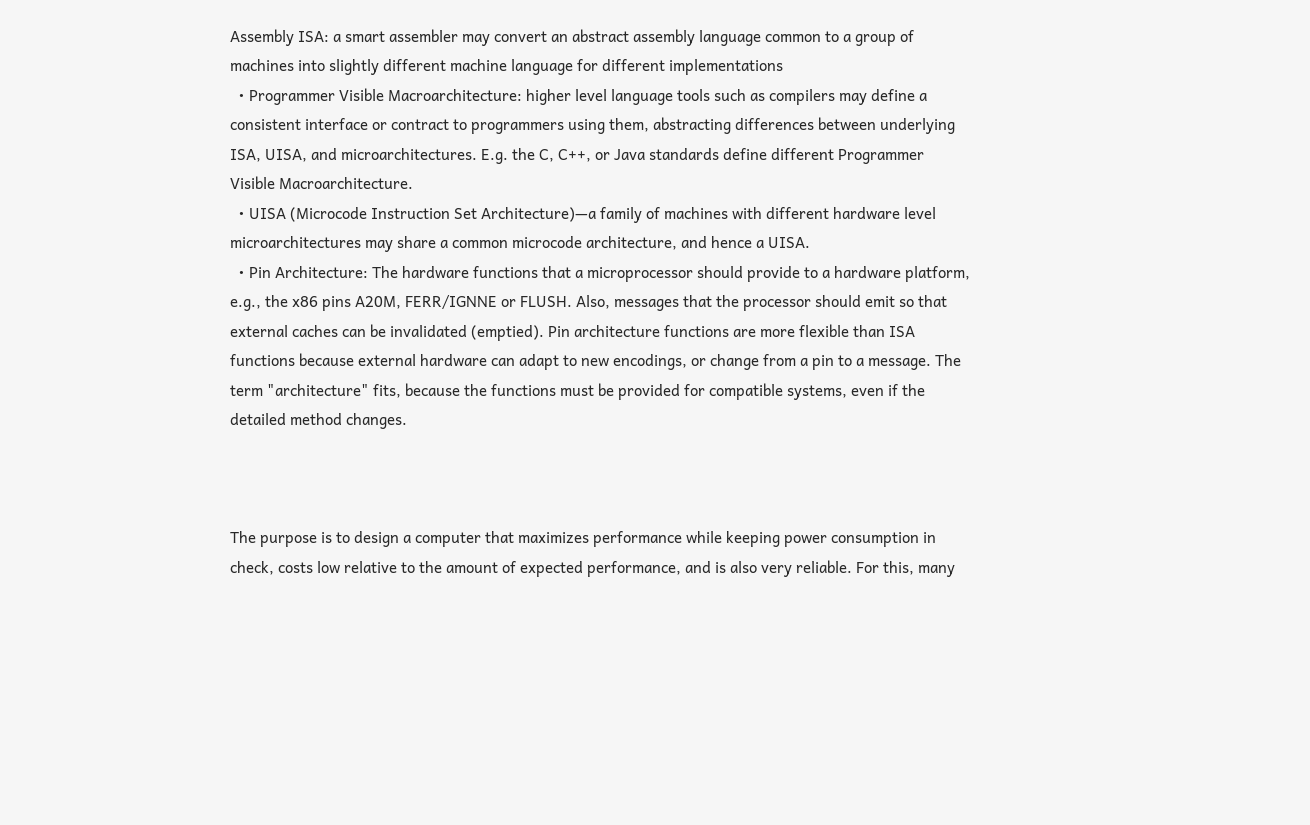Assembly ISA: a smart assembler may convert an abstract assembly language common to a group of machines into slightly different machine language for different implementations
  • Programmer Visible Macroarchitecture: higher level language tools such as compilers may define a consistent interface or contract to programmers using them, abstracting differences between underlying ISA, UISA, and microarchitectures. E.g. the C, C++, or Java standards define different Programmer Visible Macroarchitecture.
  • UISA (Microcode Instruction Set Architecture)—a family of machines with different hardware level microarchitectures may share a common microcode architecture, and hence a UISA.
  • Pin Architecture: The hardware functions that a microprocessor should provide to a hardware platform, e.g., the x86 pins A20M, FERR/IGNNE or FLUSH. Also, messages that the processor should emit so that external caches can be invalidated (emptied). Pin architecture functions are more flexible than ISA functions because external hardware can adapt to new encodings, or change from a pin to a message. The term "architecture" fits, because the functions must be provided for compatible systems, even if the detailed method changes.



The purpose is to design a computer that maximizes performance while keeping power consumption in check, costs low relative to the amount of expected performance, and is also very reliable. For this, many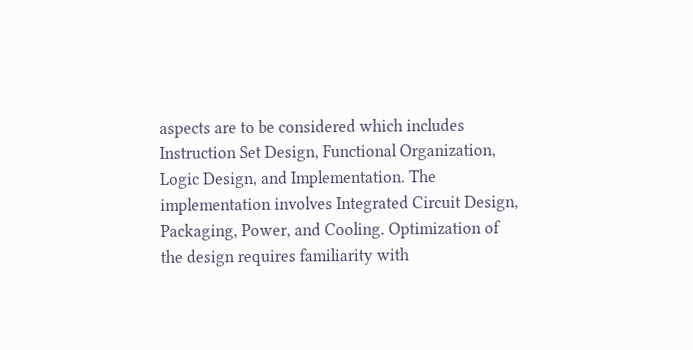aspects are to be considered which includes Instruction Set Design, Functional Organization, Logic Design, and Implementation. The implementation involves Integrated Circuit Design, Packaging, Power, and Cooling. Optimization of the design requires familiarity with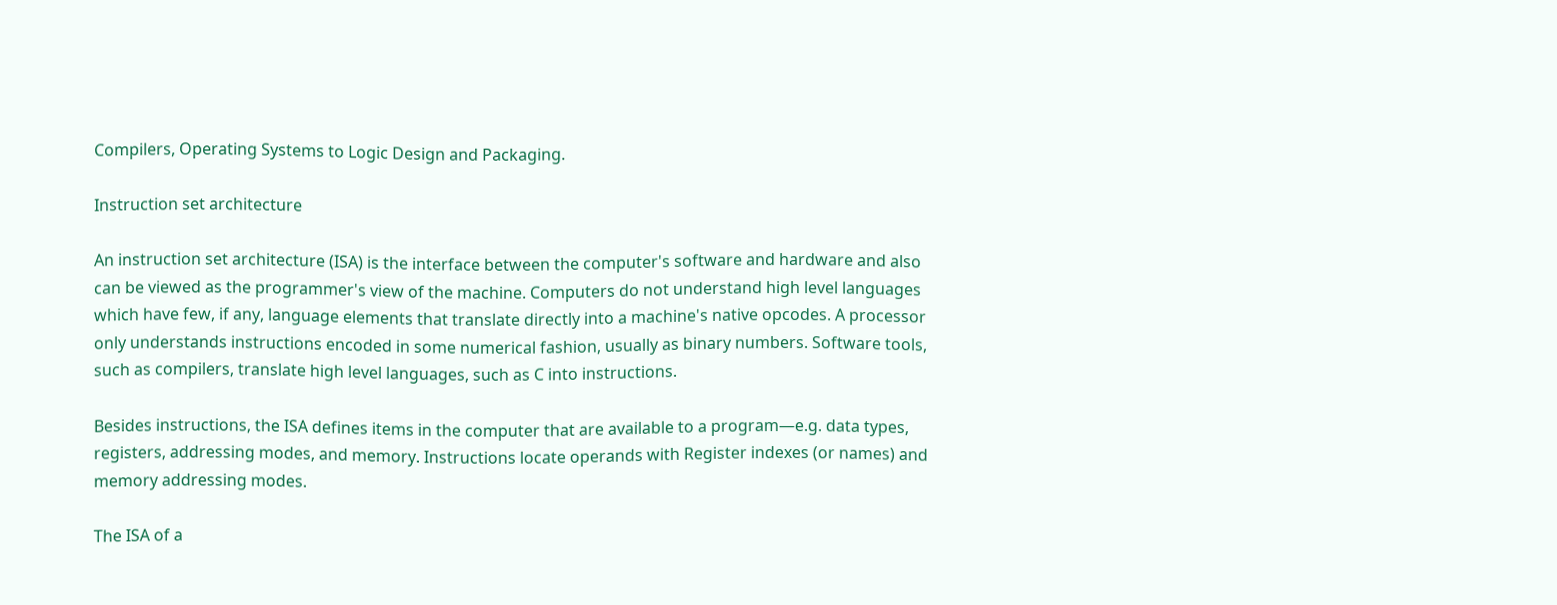Compilers, Operating Systems to Logic Design and Packaging.

Instruction set architecture

An instruction set architecture (ISA) is the interface between the computer's software and hardware and also can be viewed as the programmer's view of the machine. Computers do not understand high level languages which have few, if any, language elements that translate directly into a machine's native opcodes. A processor only understands instructions encoded in some numerical fashion, usually as binary numbers. Software tools, such as compilers, translate high level languages, such as C into instructions.

Besides instructions, the ISA defines items in the computer that are available to a program—e.g. data types, registers, addressing modes, and memory. Instructions locate operands with Register indexes (or names) and memory addressing modes.

The ISA of a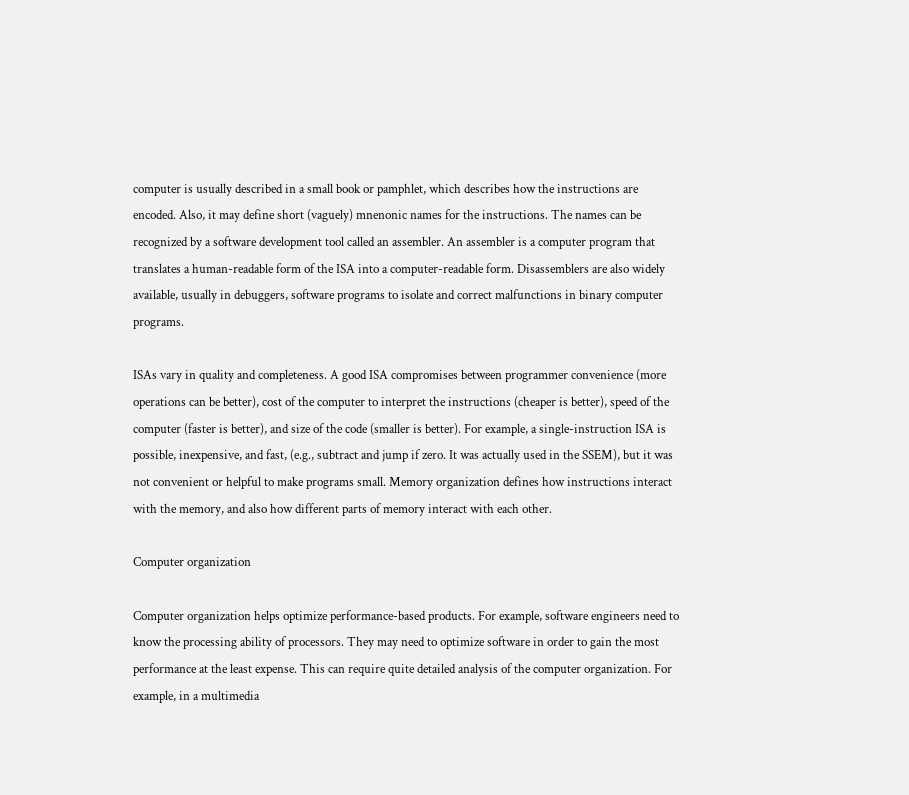computer is usually described in a small book or pamphlet, which describes how the instructions are encoded. Also, it may define short (vaguely) mnenonic names for the instructions. The names can be recognized by a software development tool called an assembler. An assembler is a computer program that translates a human-readable form of the ISA into a computer-readable form. Disassemblers are also widely available, usually in debuggers, software programs to isolate and correct malfunctions in binary computer programs.

ISAs vary in quality and completeness. A good ISA compromises between programmer convenience (more operations can be better), cost of the computer to interpret the instructions (cheaper is better), speed of the computer (faster is better), and size of the code (smaller is better). For example, a single-instruction ISA is possible, inexpensive, and fast, (e.g., subtract and jump if zero. It was actually used in the SSEM), but it was not convenient or helpful to make programs small. Memory organization defines how instructions interact with the memory, and also how different parts of memory interact with each other.

Computer organization

Computer organization helps optimize performance-based products. For example, software engineers need to know the processing ability of processors. They may need to optimize software in order to gain the most performance at the least expense. This can require quite detailed analysis of the computer organization. For example, in a multimedia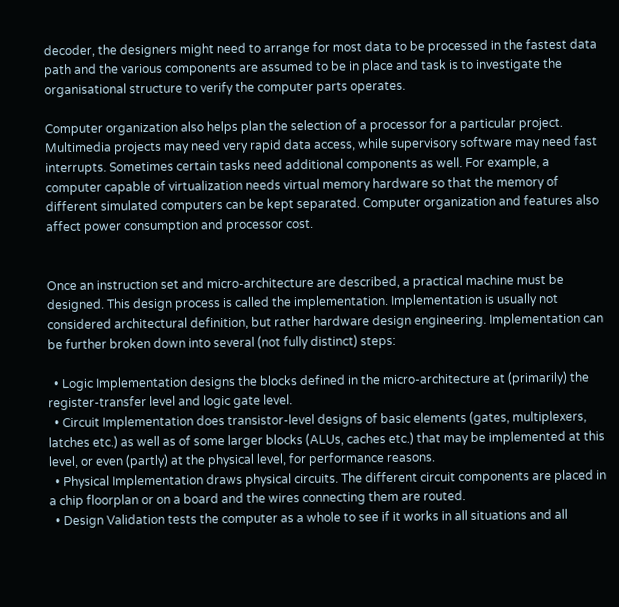decoder, the designers might need to arrange for most data to be processed in the fastest data path and the various components are assumed to be in place and task is to investigate the organisational structure to verify the computer parts operates.

Computer organization also helps plan the selection of a processor for a particular project. Multimedia projects may need very rapid data access, while supervisory software may need fast interrupts. Sometimes certain tasks need additional components as well. For example, a computer capable of virtualization needs virtual memory hardware so that the memory of different simulated computers can be kept separated. Computer organization and features also affect power consumption and processor cost.


Once an instruction set and micro-architecture are described, a practical machine must be designed. This design process is called the implementation. Implementation is usually not considered architectural definition, but rather hardware design engineering. Implementation can be further broken down into several (not fully distinct) steps:

  • Logic Implementation designs the blocks defined in the micro-architecture at (primarily) the register-transfer level and logic gate level.
  • Circuit Implementation does transistor-level designs of basic elements (gates, multiplexers, latches etc.) as well as of some larger blocks (ALUs, caches etc.) that may be implemented at this level, or even (partly) at the physical level, for performance reasons.
  • Physical Implementation draws physical circuits. The different circuit components are placed in a chip floorplan or on a board and the wires connecting them are routed.
  • Design Validation tests the computer as a whole to see if it works in all situations and all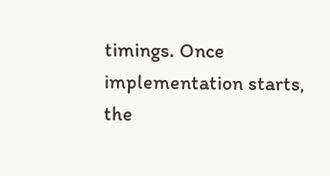timings. Once implementation starts, the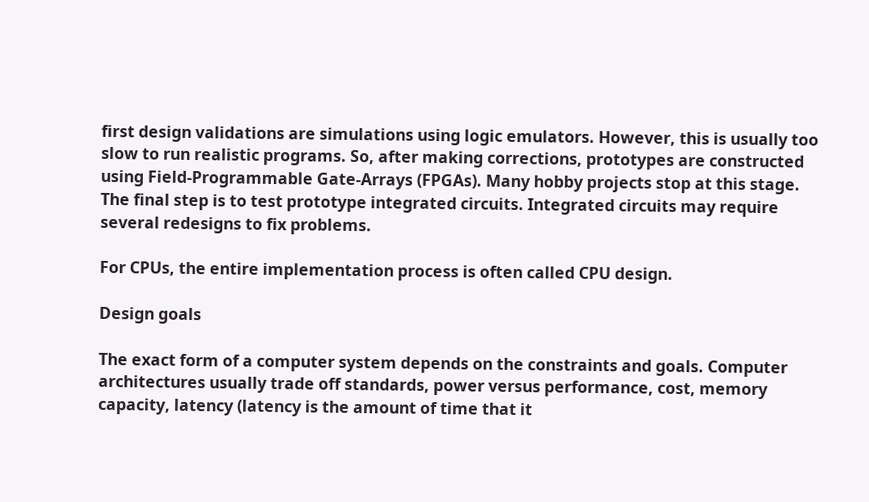first design validations are simulations using logic emulators. However, this is usually too slow to run realistic programs. So, after making corrections, prototypes are constructed using Field-Programmable Gate-Arrays (FPGAs). Many hobby projects stop at this stage. The final step is to test prototype integrated circuits. Integrated circuits may require several redesigns to fix problems.

For CPUs, the entire implementation process is often called CPU design.

Design goals

The exact form of a computer system depends on the constraints and goals. Computer architectures usually trade off standards, power versus performance, cost, memory capacity, latency (latency is the amount of time that it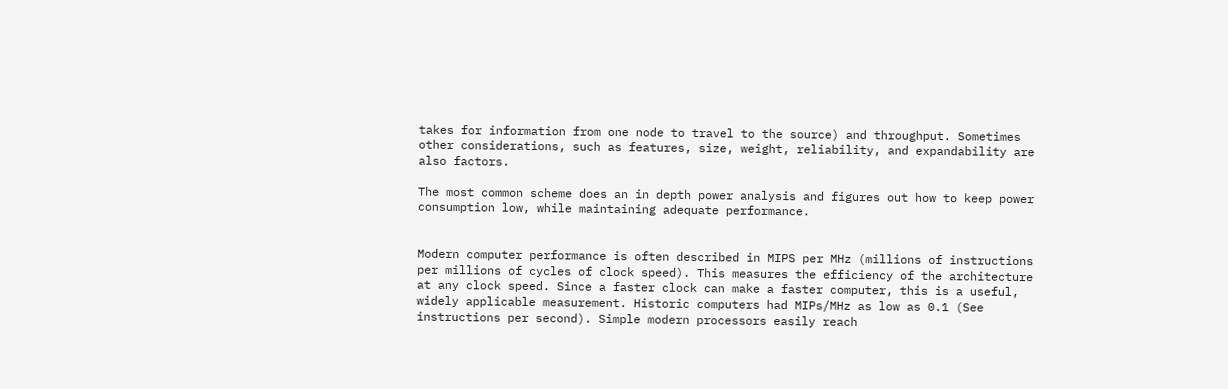takes for information from one node to travel to the source) and throughput. Sometimes other considerations, such as features, size, weight, reliability, and expandability are also factors.

The most common scheme does an in depth power analysis and figures out how to keep power consumption low, while maintaining adequate performance.


Modern computer performance is often described in MIPS per MHz (millions of instructions per millions of cycles of clock speed). This measures the efficiency of the architecture at any clock speed. Since a faster clock can make a faster computer, this is a useful, widely applicable measurement. Historic computers had MIPs/MHz as low as 0.1 (See instructions per second). Simple modern processors easily reach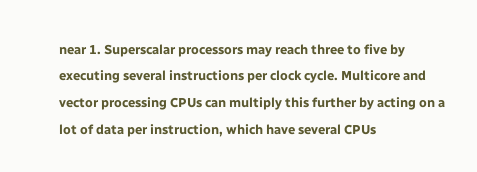near 1. Superscalar processors may reach three to five by executing several instructions per clock cycle. Multicore and vector processing CPUs can multiply this further by acting on a lot of data per instruction, which have several CPUs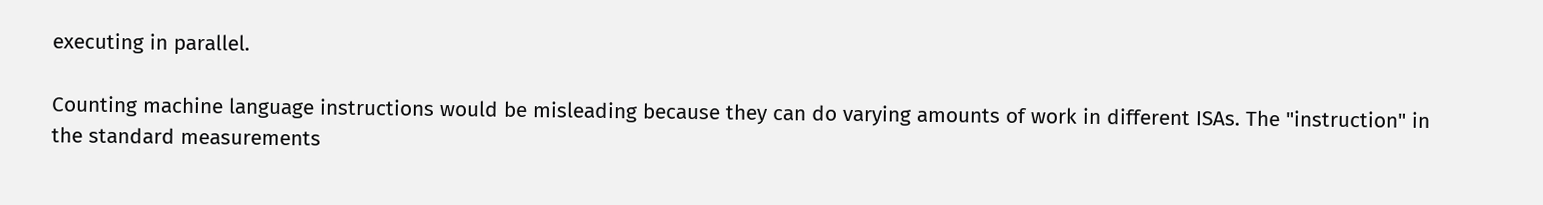executing in parallel.

Counting machine language instructions would be misleading because they can do varying amounts of work in different ISAs. The "instruction" in the standard measurements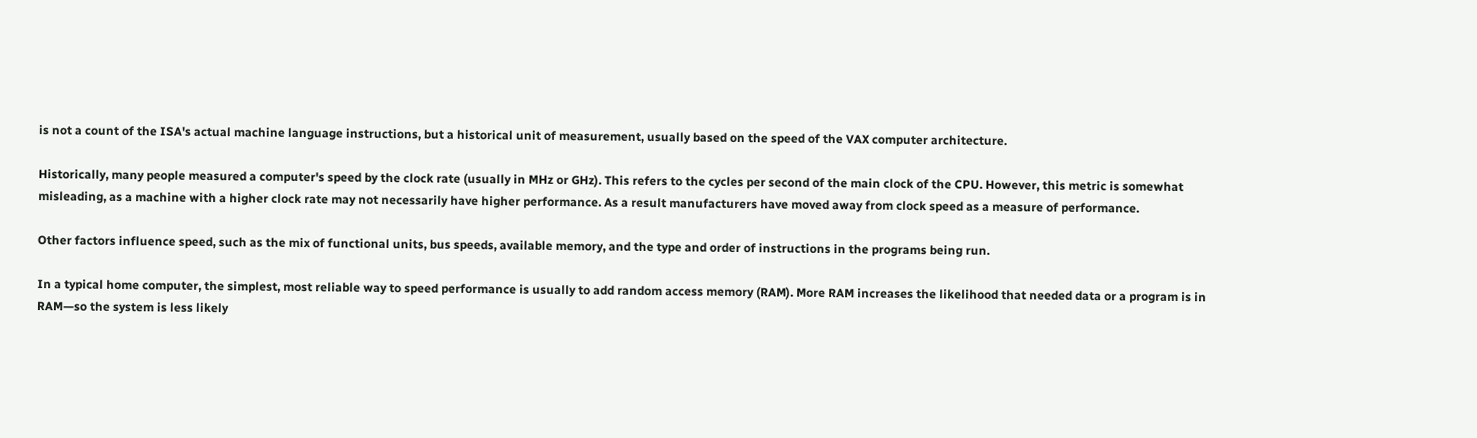is not a count of the ISA's actual machine language instructions, but a historical unit of measurement, usually based on the speed of the VAX computer architecture.

Historically, many people measured a computer's speed by the clock rate (usually in MHz or GHz). This refers to the cycles per second of the main clock of the CPU. However, this metric is somewhat misleading, as a machine with a higher clock rate may not necessarily have higher performance. As a result manufacturers have moved away from clock speed as a measure of performance.

Other factors influence speed, such as the mix of functional units, bus speeds, available memory, and the type and order of instructions in the programs being run.

In a typical home computer, the simplest, most reliable way to speed performance is usually to add random access memory (RAM). More RAM increases the likelihood that needed data or a program is in RAM—so the system is less likely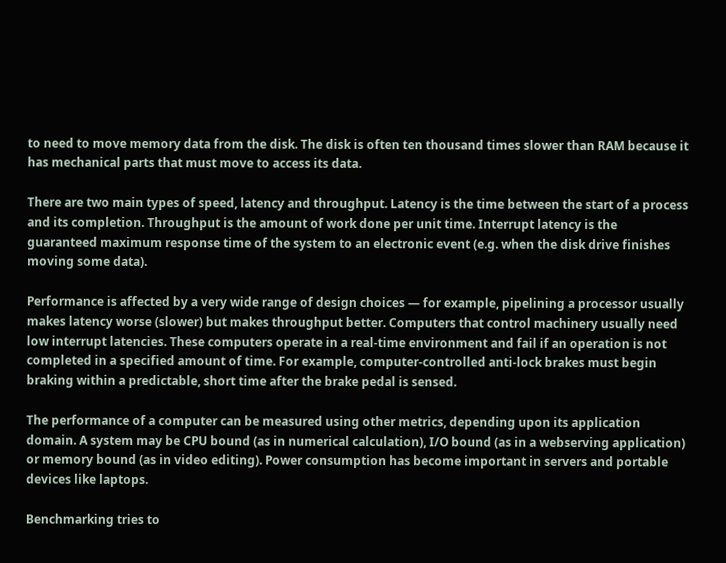to need to move memory data from the disk. The disk is often ten thousand times slower than RAM because it has mechanical parts that must move to access its data.

There are two main types of speed, latency and throughput. Latency is the time between the start of a process and its completion. Throughput is the amount of work done per unit time. Interrupt latency is the guaranteed maximum response time of the system to an electronic event (e.g. when the disk drive finishes moving some data).

Performance is affected by a very wide range of design choices — for example, pipelining a processor usually makes latency worse (slower) but makes throughput better. Computers that control machinery usually need low interrupt latencies. These computers operate in a real-time environment and fail if an operation is not completed in a specified amount of time. For example, computer-controlled anti-lock brakes must begin braking within a predictable, short time after the brake pedal is sensed.

The performance of a computer can be measured using other metrics, depending upon its application domain. A system may be CPU bound (as in numerical calculation), I/O bound (as in a webserving application) or memory bound (as in video editing). Power consumption has become important in servers and portable devices like laptops.

Benchmarking tries to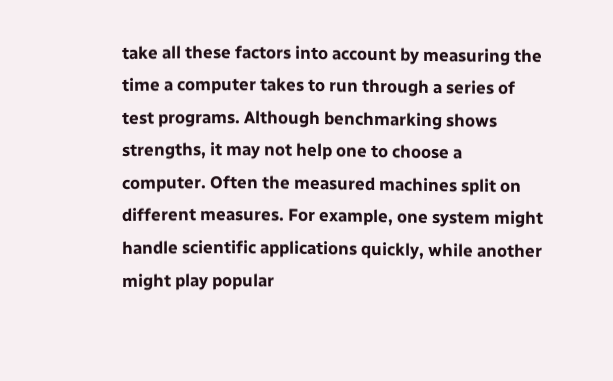take all these factors into account by measuring the time a computer takes to run through a series of test programs. Although benchmarking shows strengths, it may not help one to choose a computer. Often the measured machines split on different measures. For example, one system might handle scientific applications quickly, while another might play popular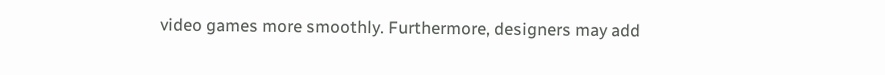video games more smoothly. Furthermore, designers may add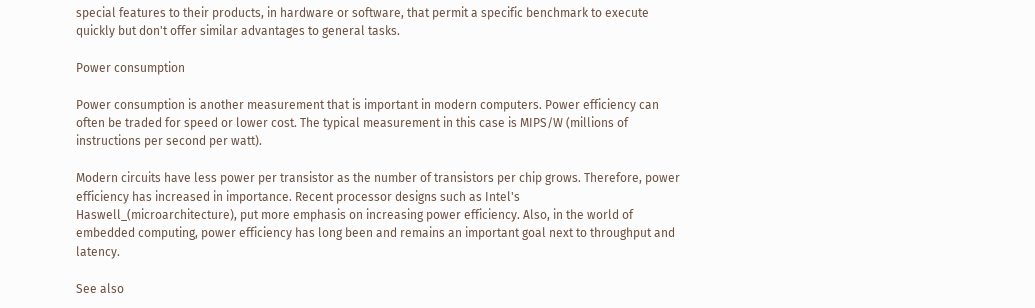special features to their products, in hardware or software, that permit a specific benchmark to execute quickly but don't offer similar advantages to general tasks.

Power consumption

Power consumption is another measurement that is important in modern computers. Power efficiency can often be traded for speed or lower cost. The typical measurement in this case is MIPS/W (millions of instructions per second per watt).

Modern circuits have less power per transistor as the number of transistors per chip grows. Therefore, power efficiency has increased in importance. Recent processor designs such as Intel's Haswell_(microarchitecture), put more emphasis on increasing power efficiency. Also, in the world of embedded computing, power efficiency has long been and remains an important goal next to throughput and latency.

See also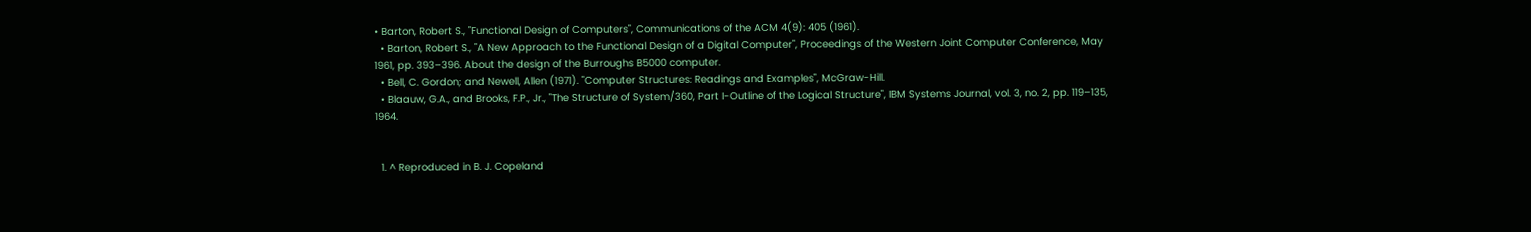• Barton, Robert S., "Functional Design of Computers", Communications of the ACM 4(9): 405 (1961).
  • Barton, Robert S., "A New Approach to the Functional Design of a Digital Computer", Proceedings of the Western Joint Computer Conference, May 1961, pp. 393–396. About the design of the Burroughs B5000 computer.
  • Bell, C. Gordon; and Newell, Allen (1971). "Computer Structures: Readings and Examples", McGraw-Hill.
  • Blaauw, G.A., and Brooks, F.P., Jr., "The Structure of System/360, Part I-Outline of the Logical Structure", IBM Systems Journal, vol. 3, no. 2, pp. 119–135, 1964.


  1. ^ Reproduced in B. J. Copeland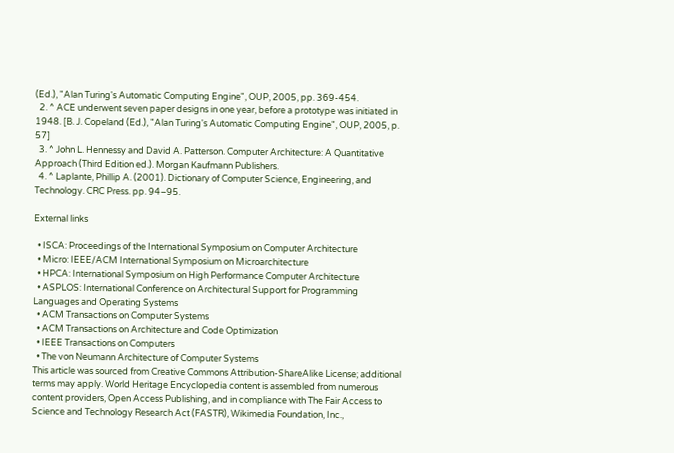(Ed.), "Alan Turing's Automatic Computing Engine", OUP, 2005, pp. 369-454.
  2. ^ ACE underwent seven paper designs in one year, before a prototype was initiated in 1948. [B. J. Copeland (Ed.), "Alan Turing's Automatic Computing Engine", OUP, 2005, p. 57]
  3. ^ John L. Hennessy and David A. Patterson. Computer Architecture: A Quantitative Approach (Third Edition ed.). Morgan Kaufmann Publishers.
  4. ^ Laplante, Phillip A. (2001). Dictionary of Computer Science, Engineering, and Technology. CRC Press. pp. 94–95.

External links

  • ISCA: Proceedings of the International Symposium on Computer Architecture
  • Micro: IEEE/ACM International Symposium on Microarchitecture
  • HPCA: International Symposium on High Performance Computer Architecture
  • ASPLOS: International Conference on Architectural Support for Programming Languages and Operating Systems
  • ACM Transactions on Computer Systems
  • ACM Transactions on Architecture and Code Optimization
  • IEEE Transactions on Computers
  • The von Neumann Architecture of Computer Systems
This article was sourced from Creative Commons Attribution-ShareAlike License; additional terms may apply. World Heritage Encyclopedia content is assembled from numerous content providers, Open Access Publishing, and in compliance with The Fair Access to Science and Technology Research Act (FASTR), Wikimedia Foundation, Inc.,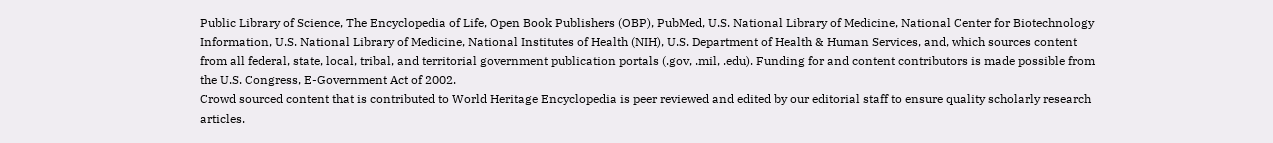Public Library of Science, The Encyclopedia of Life, Open Book Publishers (OBP), PubMed, U.S. National Library of Medicine, National Center for Biotechnology Information, U.S. National Library of Medicine, National Institutes of Health (NIH), U.S. Department of Health & Human Services, and, which sources content from all federal, state, local, tribal, and territorial government publication portals (.gov, .mil, .edu). Funding for and content contributors is made possible from the U.S. Congress, E-Government Act of 2002.
Crowd sourced content that is contributed to World Heritage Encyclopedia is peer reviewed and edited by our editorial staff to ensure quality scholarly research articles.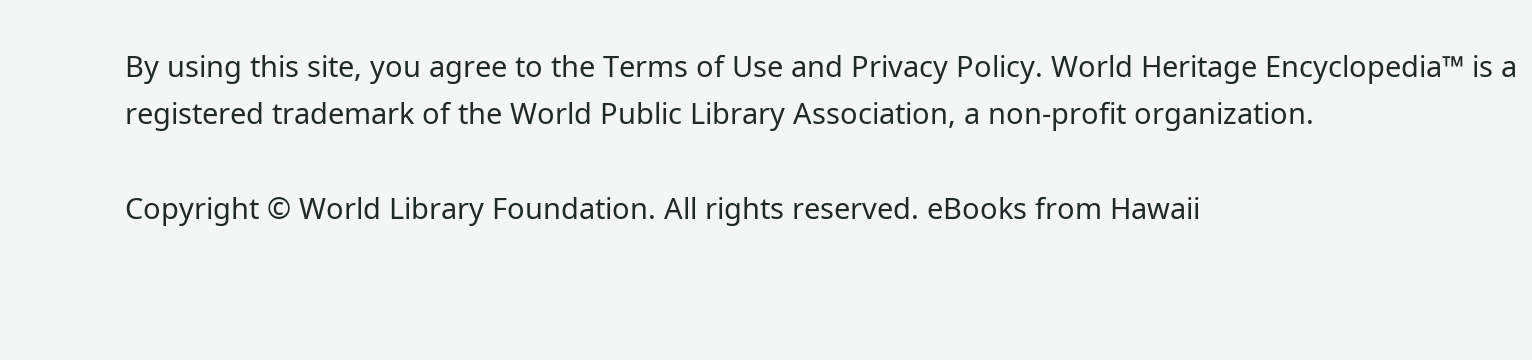By using this site, you agree to the Terms of Use and Privacy Policy. World Heritage Encyclopedia™ is a registered trademark of the World Public Library Association, a non-profit organization.

Copyright © World Library Foundation. All rights reserved. eBooks from Hawaii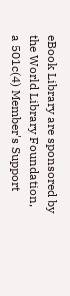eBook Library are sponsored by the World Library Foundation,
a 501c(4) Member's Support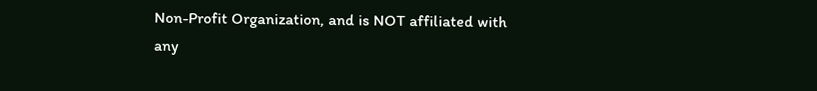Non-Profit Organization, and is NOT affiliated with any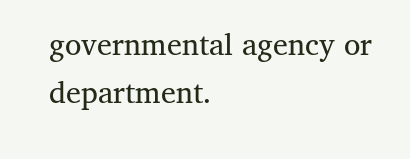governmental agency or department.